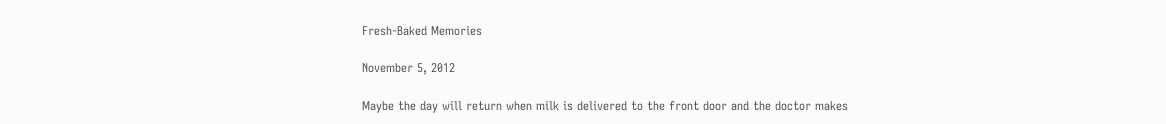Fresh-Baked Memories

November 5, 2012

Maybe the day will return when milk is delivered to the front door and the doctor makes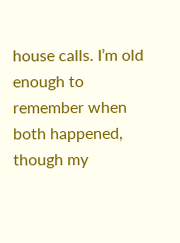house calls. I’m old enough to remember when both happened, though my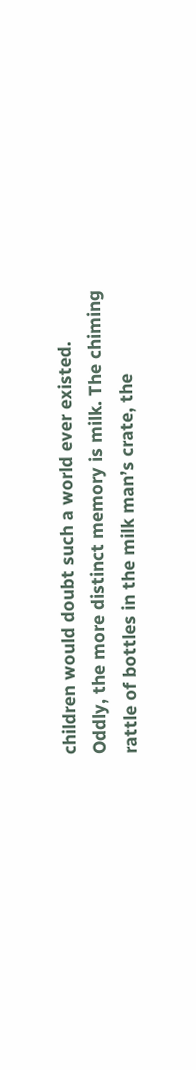children would doubt such a world ever existed. Oddly, the more distinct memory is milk. The chiming rattle of bottles in the milk man’s crate, the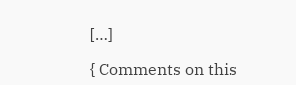[…]

{ Comments on this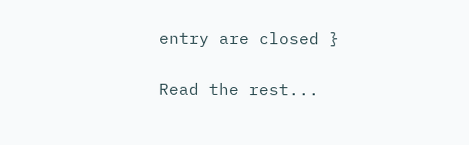entry are closed }

Read the rest...